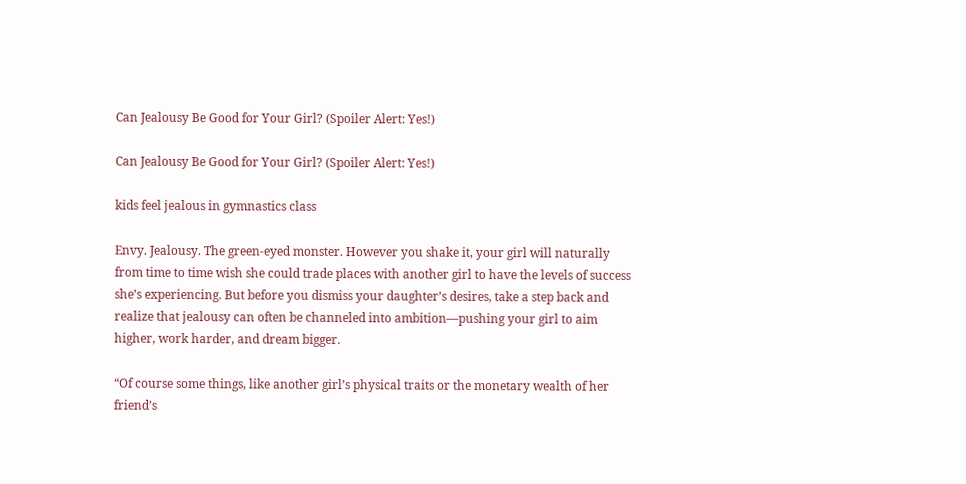Can Jealousy Be Good for Your Girl? (Spoiler Alert: Yes!)

Can Jealousy Be Good for Your Girl? (Spoiler Alert: Yes!)

kids feel jealous in gymnastics class

Envy. Jealousy. The green-eyed monster. However you shake it, your girl will naturally from time to time wish she could trade places with another girl to have the levels of success she’s experiencing. But before you dismiss your daughter’s desires, take a step back and realize that jealousy can often be channeled into ambition—pushing your girl to aim higher, work harder, and dream bigger.

“Of course some things, like another girl’s physical traits or the monetary wealth of her friend’s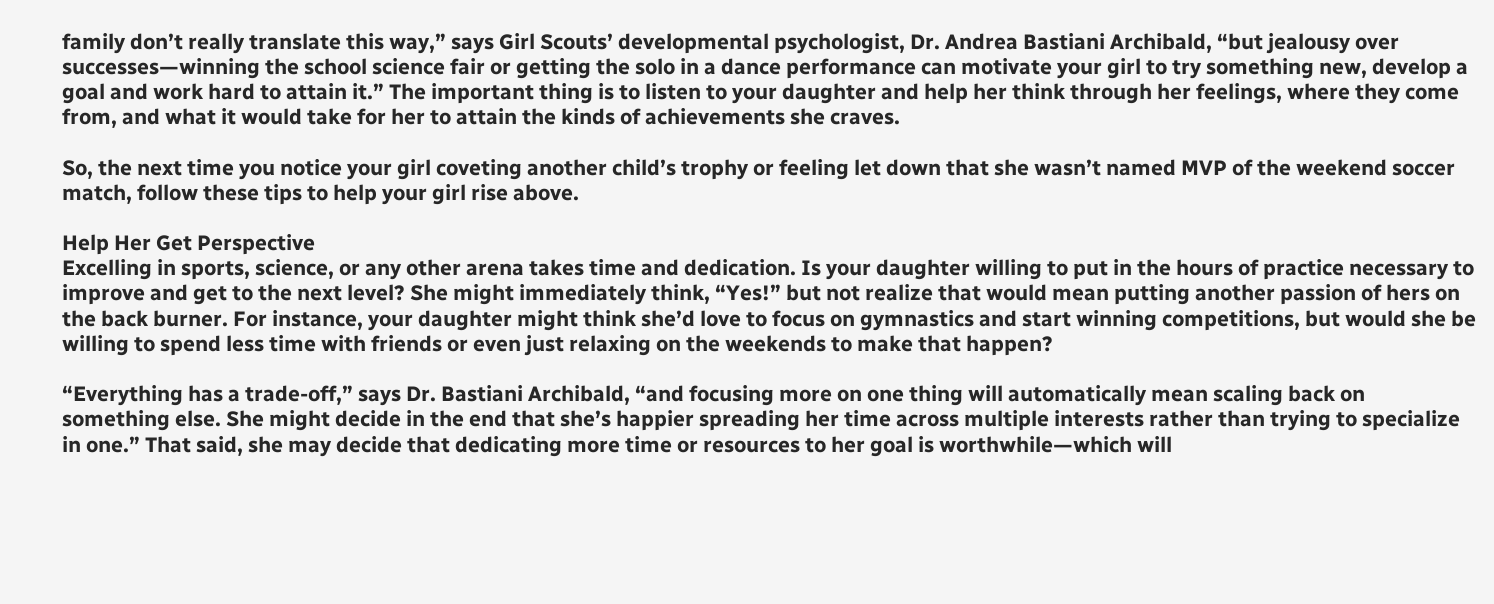family don’t really translate this way,” says Girl Scouts’ developmental psychologist, Dr. Andrea Bastiani Archibald, “but jealousy over successes—winning the school science fair or getting the solo in a dance performance can motivate your girl to try something new, develop a goal and work hard to attain it.” The important thing is to listen to your daughter and help her think through her feelings, where they come from, and what it would take for her to attain the kinds of achievements she craves.

So, the next time you notice your girl coveting another child’s trophy or feeling let down that she wasn’t named MVP of the weekend soccer match, follow these tips to help your girl rise above.

Help Her Get Perspective
Excelling in sports, science, or any other arena takes time and dedication. Is your daughter willing to put in the hours of practice necessary to improve and get to the next level? She might immediately think, “Yes!” but not realize that would mean putting another passion of hers on the back burner. For instance, your daughter might think she’d love to focus on gymnastics and start winning competitions, but would she be willing to spend less time with friends or even just relaxing on the weekends to make that happen?

“Everything has a trade-off,” says Dr. Bastiani Archibald, “and focusing more on one thing will automatically mean scaling back on something else. She might decide in the end that she’s happier spreading her time across multiple interests rather than trying to specialize in one.” That said, she may decide that dedicating more time or resources to her goal is worthwhile—which will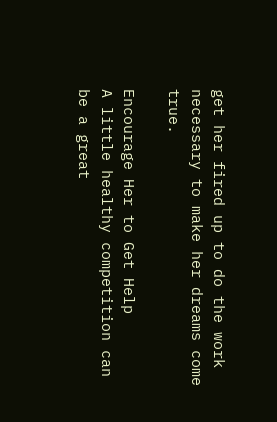get her fired up to do the work necessary to make her dreams come true.

Encourage Her to Get Help
A little healthy competition can be a great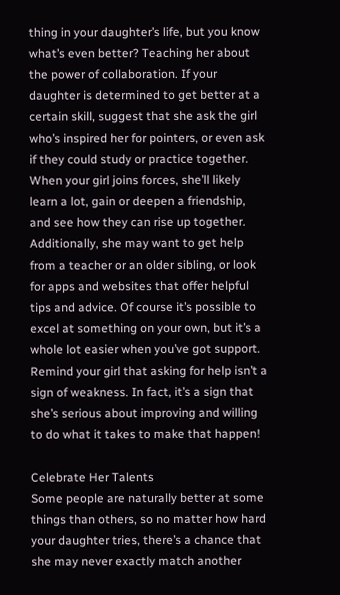thing in your daughter’s life, but you know what’s even better? Teaching her about the power of collaboration. If your daughter is determined to get better at a certain skill, suggest that she ask the girl who’s inspired her for pointers, or even ask if they could study or practice together. When your girl joins forces, she’ll likely learn a lot, gain or deepen a friendship, and see how they can rise up together. Additionally, she may want to get help from a teacher or an older sibling, or look for apps and websites that offer helpful tips and advice. Of course it’s possible to excel at something on your own, but it’s a whole lot easier when you’ve got support. Remind your girl that asking for help isn’t a sign of weakness. In fact, it’s a sign that she’s serious about improving and willing to do what it takes to make that happen!

Celebrate Her Talents
Some people are naturally better at some things than others, so no matter how hard your daughter tries, there’s a chance that she may never exactly match another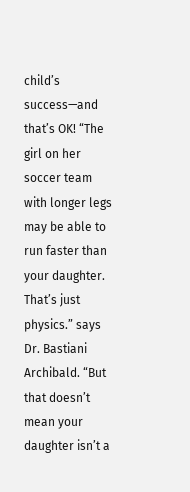child’s success—and that’s OK! “The girl on her soccer team with longer legs may be able to run faster than your daughter. That’s just physics.” says Dr. Bastiani Archibald. “But that doesn’t mean your daughter isn’t a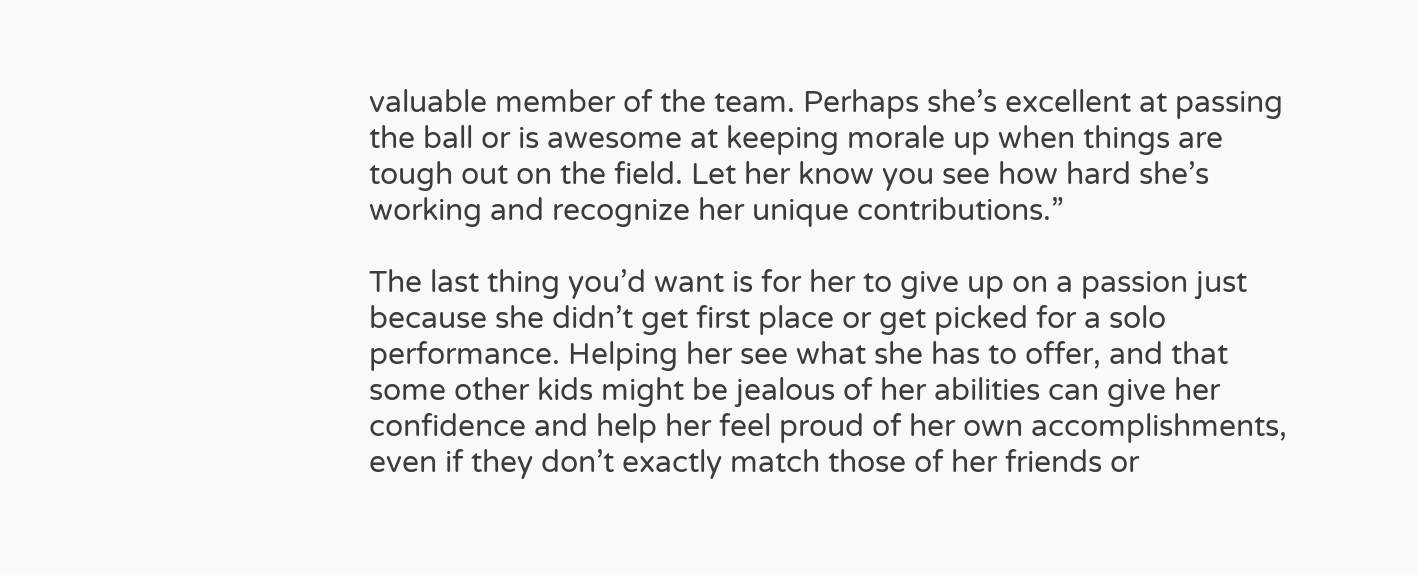valuable member of the team. Perhaps she’s excellent at passing the ball or is awesome at keeping morale up when things are tough out on the field. Let her know you see how hard she’s working and recognize her unique contributions.”

The last thing you’d want is for her to give up on a passion just because she didn’t get first place or get picked for a solo performance. Helping her see what she has to offer, and that some other kids might be jealous of her abilities can give her confidence and help her feel proud of her own accomplishments, even if they don’t exactly match those of her friends or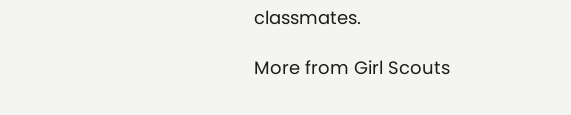classmates.

More from Girl Scouts